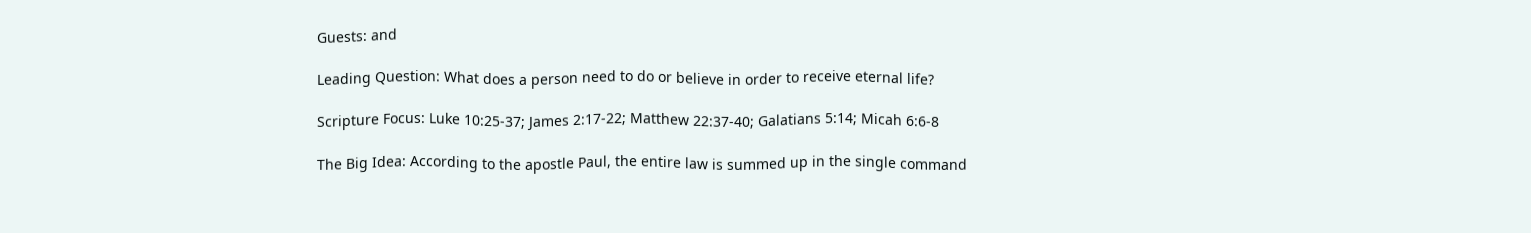Guests: and

Leading Question: What does a person need to do or believe in order to receive eternal life?

Scripture Focus: Luke 10:25-37; James 2:17-22; Matthew 22:37-40; Galatians 5:14; Micah 6:6-8

The Big Idea: According to the apostle Paul, the entire law is summed up in the single command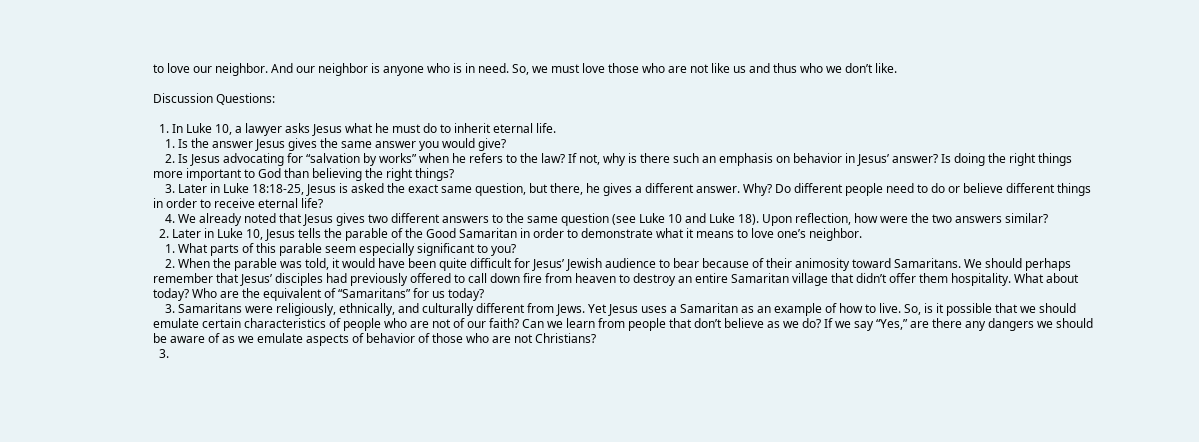to love our neighbor. And our neighbor is anyone who is in need. So, we must love those who are not like us and thus who we don’t like.

Discussion Questions:

  1. In Luke 10, a lawyer asks Jesus what he must do to inherit eternal life.
    1. Is the answer Jesus gives the same answer you would give?
    2. Is Jesus advocating for “salvation by works” when he refers to the law? If not, why is there such an emphasis on behavior in Jesus’ answer? Is doing the right things more important to God than believing the right things?
    3. Later in Luke 18:18-25, Jesus is asked the exact same question, but there, he gives a different answer. Why? Do different people need to do or believe different things in order to receive eternal life?
    4. We already noted that Jesus gives two different answers to the same question (see Luke 10 and Luke 18). Upon reflection, how were the two answers similar?
  2. Later in Luke 10, Jesus tells the parable of the Good Samaritan in order to demonstrate what it means to love one’s neighbor.
    1. What parts of this parable seem especially significant to you?
    2. When the parable was told, it would have been quite difficult for Jesus’ Jewish audience to bear because of their animosity toward Samaritans. We should perhaps remember that Jesus’ disciples had previously offered to call down fire from heaven to destroy an entire Samaritan village that didn’t offer them hospitality. What about today? Who are the equivalent of “Samaritans” for us today?
    3. Samaritans were religiously, ethnically, and culturally different from Jews. Yet Jesus uses a Samaritan as an example of how to live. So, is it possible that we should emulate certain characteristics of people who are not of our faith? Can we learn from people that don’t believe as we do? If we say “Yes,” are there any dangers we should be aware of as we emulate aspects of behavior of those who are not Christians?
  3.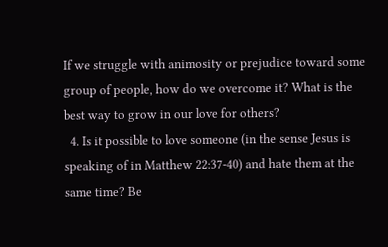If we struggle with animosity or prejudice toward some group of people, how do we overcome it? What is the best way to grow in our love for others?
  4. Is it possible to love someone (in the sense Jesus is speaking of in Matthew 22:37-40) and hate them at the same time? Be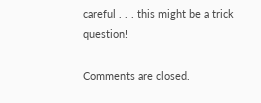careful . . . this might be a trick question!

Comments are closed.